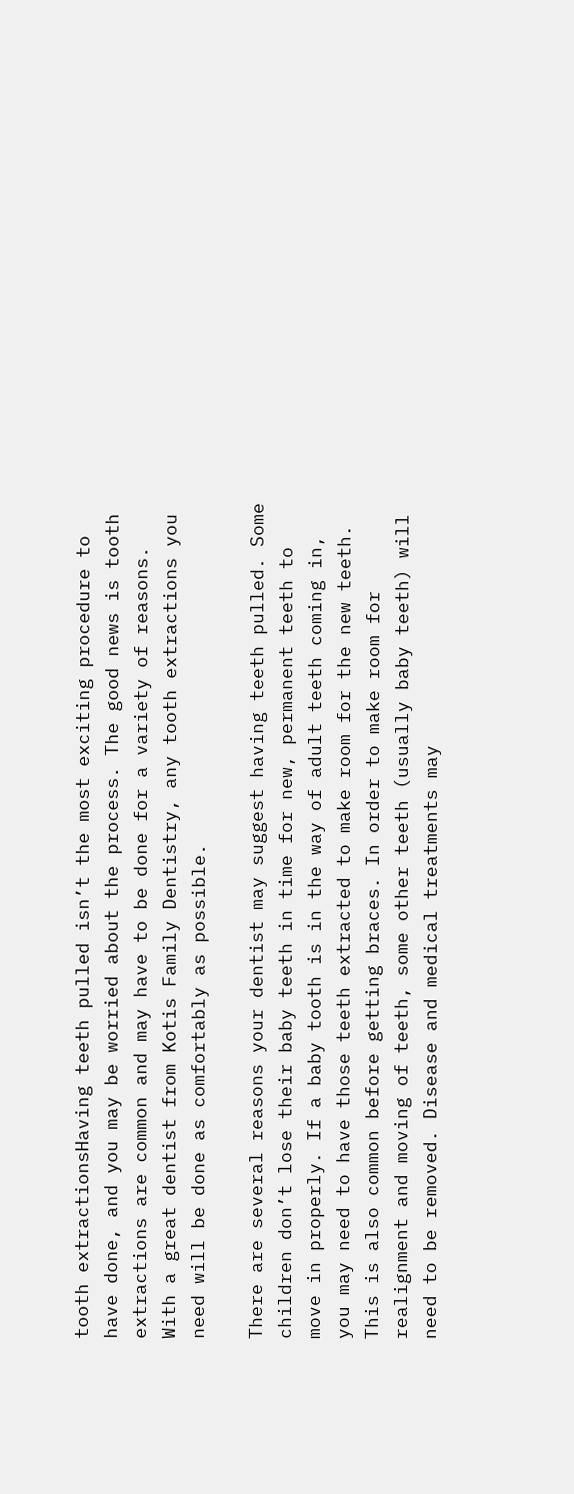tooth extractionsHaving teeth pulled isn’t the most exciting procedure to have done, and you may be worried about the process. The good news is tooth extractions are common and may have to be done for a variety of reasons. With a great dentist from Kotis Family Dentistry, any tooth extractions you need will be done as comfortably as possible.

There are several reasons your dentist may suggest having teeth pulled. Some children don’t lose their baby teeth in time for new, permanent teeth to move in properly. If a baby tooth is in the way of adult teeth coming in, you may need to have those teeth extracted to make room for the new teeth. This is also common before getting braces. In order to make room for realignment and moving of teeth, some other teeth (usually baby teeth) will need to be removed. Disease and medical treatments may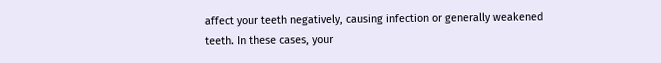affect your teeth negatively, causing infection or generally weakened teeth. In these cases, your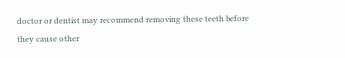doctor or dentist may recommend removing these teeth before they cause other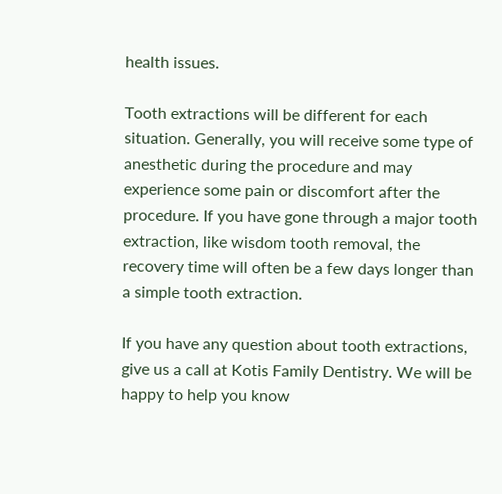health issues.

Tooth extractions will be different for each situation. Generally, you will receive some type of anesthetic during the procedure and may experience some pain or discomfort after the procedure. If you have gone through a major tooth extraction, like wisdom tooth removal, the recovery time will often be a few days longer than a simple tooth extraction.

If you have any question about tooth extractions, give us a call at Kotis Family Dentistry. We will be happy to help you know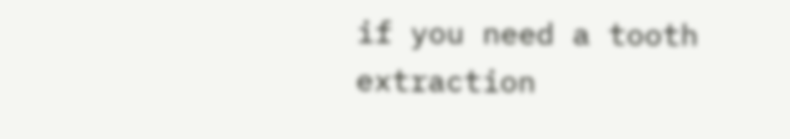if you need a tooth extraction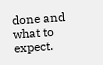done and what to expect.